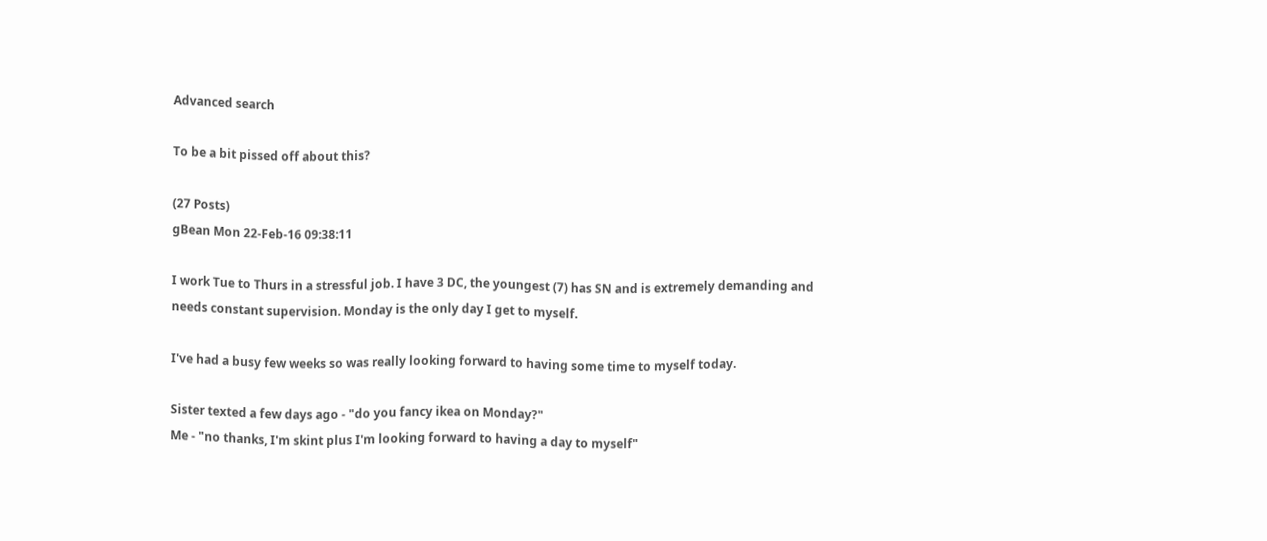Advanced search

To be a bit pissed off about this?

(27 Posts)
gBean Mon 22-Feb-16 09:38:11

I work Tue to Thurs in a stressful job. I have 3 DC, the youngest (7) has SN and is extremely demanding and needs constant supervision. Monday is the only day I get to myself.

I've had a busy few weeks so was really looking forward to having some time to myself today.

Sister texted a few days ago - "do you fancy ikea on Monday?"
Me - "no thanks, I'm skint plus I'm looking forward to having a day to myself"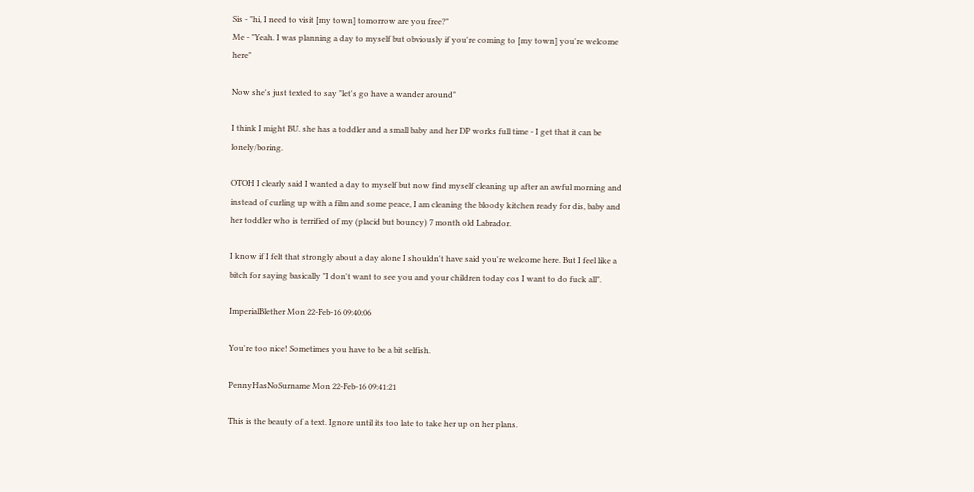Sis - "hi, I need to visit [my town] tomorrow are you free?"
Me - "Yeah. I was planning a day to myself but obviously if you're coming to [my town] you're welcome here"

Now she's just texted to say "let's go have a wander around"

I think I might BU. she has a toddler and a small baby and her DP works full time - I get that it can be lonely/boring.

OTOH I clearly said I wanted a day to myself but now find myself cleaning up after an awful morning and instead of curling up with a film and some peace, I am cleaning the bloody kitchen ready for dis, baby and her toddler who is terrified of my (placid but bouncy) 7 month old Labrador.

I know if I felt that strongly about a day alone I shouldn't have said you're welcome here. But I feel like a bitch for saying basically "I don't want to see you and your children today cos I want to do fuck all".

ImperialBlether Mon 22-Feb-16 09:40:06

You're too nice! Sometimes you have to be a bit selfish.

PennyHasNoSurname Mon 22-Feb-16 09:41:21

This is the beauty of a text. Ignore until its too late to take her up on her plans.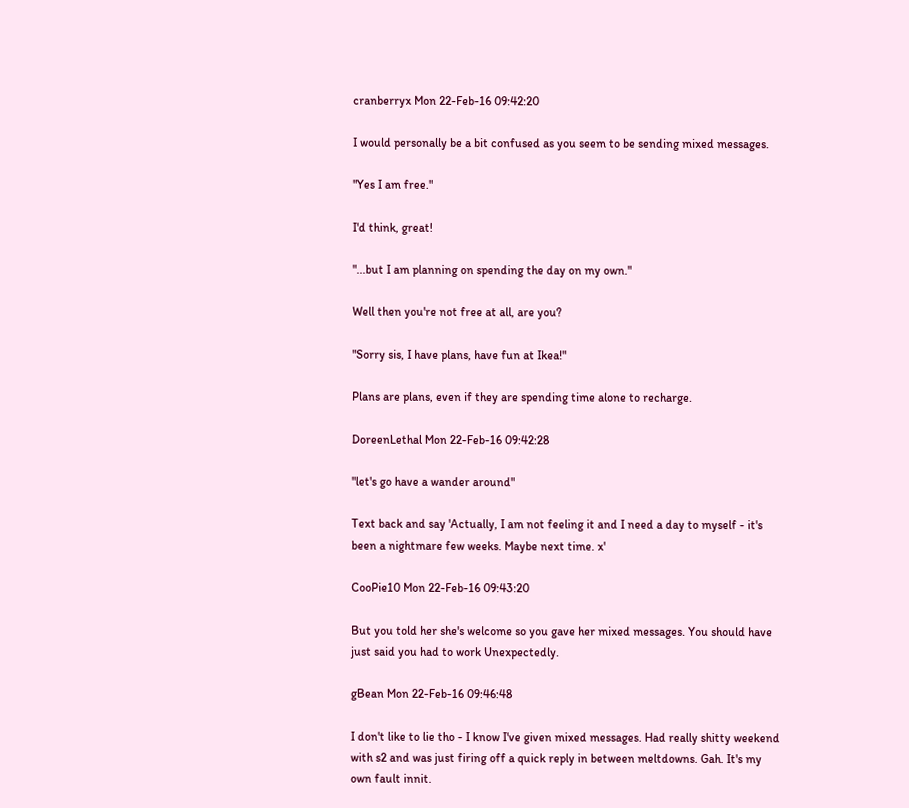cranberryx Mon 22-Feb-16 09:42:20

I would personally be a bit confused as you seem to be sending mixed messages.

"Yes I am free."

I'd think, great!

"...but I am planning on spending the day on my own."

Well then you're not free at all, are you?

"Sorry sis, I have plans, have fun at Ikea!"

Plans are plans, even if they are spending time alone to recharge.

DoreenLethal Mon 22-Feb-16 09:42:28

"let's go have a wander around"

Text back and say 'Actually, I am not feeling it and I need a day to myself - it's been a nightmare few weeks. Maybe next time. x'

CooPie10 Mon 22-Feb-16 09:43:20

But you told her she's welcome so you gave her mixed messages. You should have just said you had to work Unexpectedly.

gBean Mon 22-Feb-16 09:46:48

I don't like to lie tho - I know I've given mixed messages. Had really shitty weekend with s2 and was just firing off a quick reply in between meltdowns. Gah. It's my own fault innit.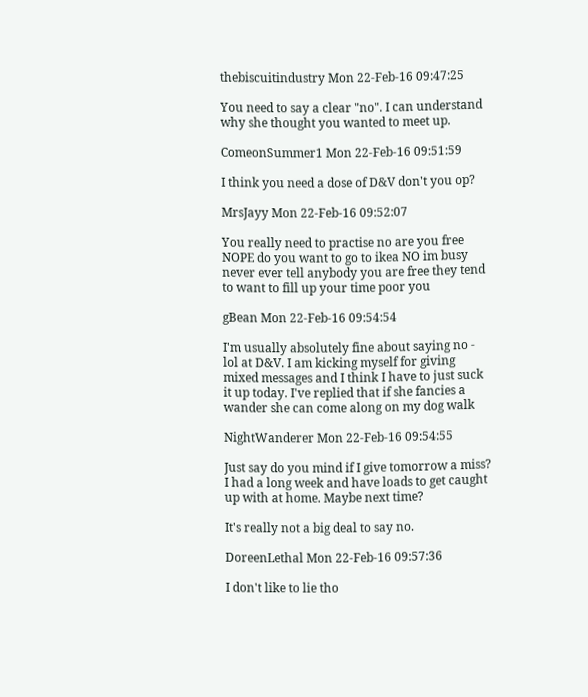thebiscuitindustry Mon 22-Feb-16 09:47:25

You need to say a clear "no". I can understand why she thought you wanted to meet up.

ComeonSummer1 Mon 22-Feb-16 09:51:59

I think you need a dose of D&V don't you op?

MrsJayy Mon 22-Feb-16 09:52:07

You really need to practise no are you free NOPE do you want to go to ikea NO im busy never ever tell anybody you are free they tend to want to fill up your time poor you

gBean Mon 22-Feb-16 09:54:54

I'm usually absolutely fine about saying no - lol at D&V. I am kicking myself for giving mixed messages and I think I have to just suck it up today. I've replied that if she fancies a wander she can come along on my dog walk

NightWanderer Mon 22-Feb-16 09:54:55

Just say do you mind if I give tomorrow a miss? I had a long week and have loads to get caught up with at home. Maybe next time?

It's really not a big deal to say no.

DoreenLethal Mon 22-Feb-16 09:57:36

I don't like to lie tho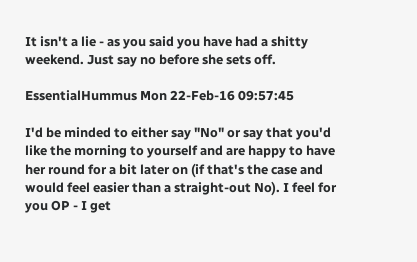It isn't a lie - as you said you have had a shitty weekend. Just say no before she sets off.

EssentialHummus Mon 22-Feb-16 09:57:45

I'd be minded to either say "No" or say that you'd like the morning to yourself and are happy to have her round for a bit later on (if that's the case and would feel easier than a straight-out No). I feel for you OP - I get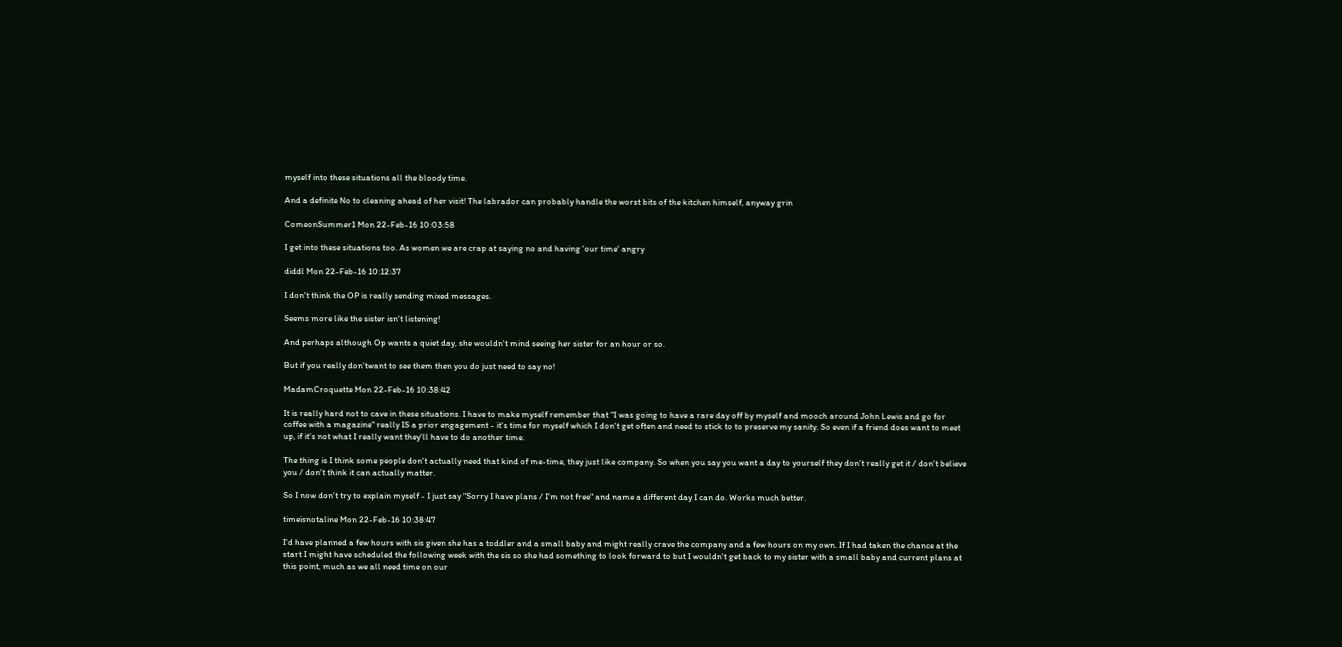myself into these situations all the bloody time.

And a definite No to cleaning ahead of her visit! The labrador can probably handle the worst bits of the kitchen himself, anyway grin

ComeonSummer1 Mon 22-Feb-16 10:03:58

I get into these situations too. As women we are crap at saying no and having 'our time' angry

diddl Mon 22-Feb-16 10:12:37

I don't think the OP is really sending mixed messages.

Seems more like the sister isn't listening!

And perhaps although Op wants a quiet day, she wouldn't mind seeing her sister for an hour or so.

But if you really don'twant to see them then you do just need to say no!

MadamCroquette Mon 22-Feb-16 10:38:42

It is really hard not to cave in these situations. I have to make myself remember that "I was going to have a rare day off by myself and mooch around John Lewis and go for coffee with a magazine" really IS a prior engagement - it's time for myself which I don't get often and need to stick to to preserve my sanity. So even if a friend does want to meet up, if it's not what I really want they'll have to do another time.

The thing is I think some people don't actually need that kind of me-time, they just like company. So when you say you want a day to yourself they don't really get it / don't believe you / don't think it can actually matter.

So I now don't try to explain myself - I just say "Sorry I have plans / I'm not free" and name a different day I can do. Works much better.

timeisnotaline Mon 22-Feb-16 10:38:47

I'd have planned a few hours with sis given she has a toddler and a small baby and might really crave the company and a few hours on my own. If I had taken the chance at the start I might have scheduled the following week with the sis so she had something to look forward to but I wouldn't get back to my sister with a small baby and current plans at this point, much as we all need time on our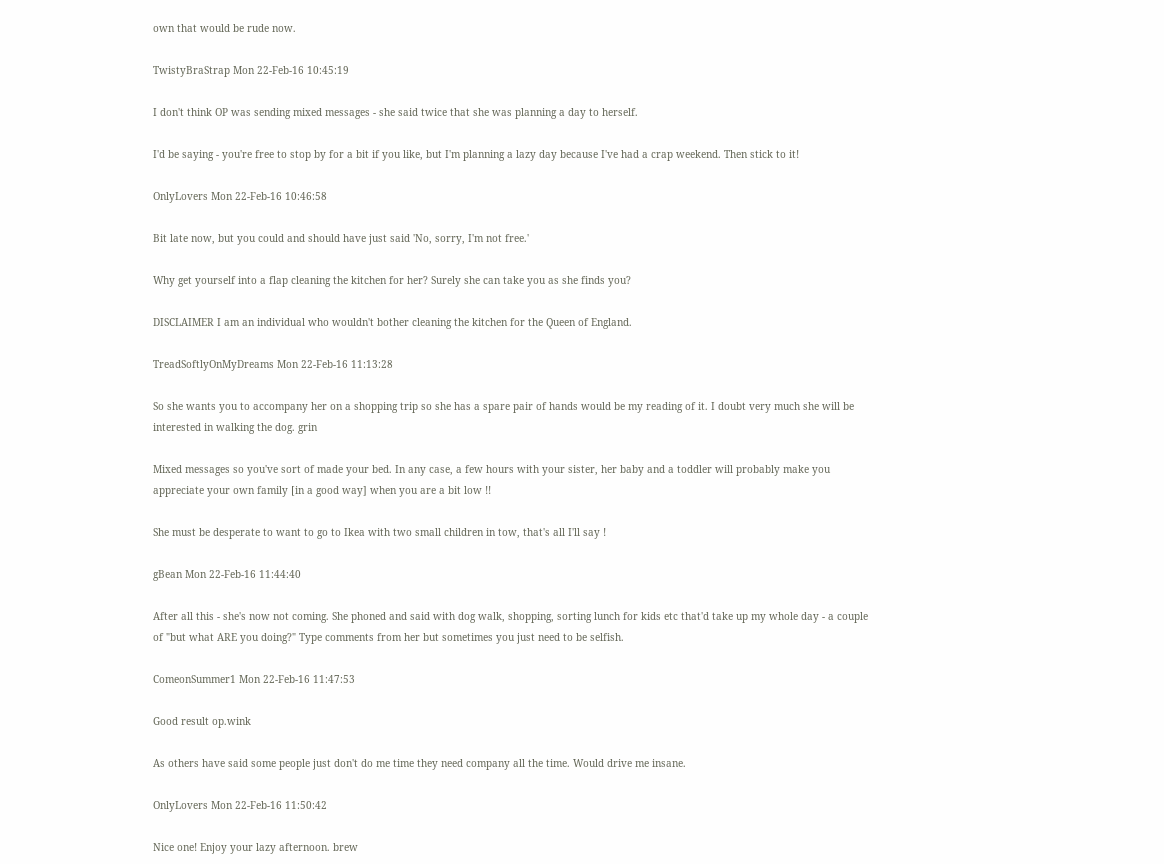own that would be rude now.

TwistyBraStrap Mon 22-Feb-16 10:45:19

I don't think OP was sending mixed messages - she said twice that she was planning a day to herself.

I'd be saying - you're free to stop by for a bit if you like, but I'm planning a lazy day because I've had a crap weekend. Then stick to it!

OnlyLovers Mon 22-Feb-16 10:46:58

Bit late now, but you could and should have just said 'No, sorry, I'm not free.'

Why get yourself into a flap cleaning the kitchen for her? Surely she can take you as she finds you?

DISCLAIMER I am an individual who wouldn't bother cleaning the kitchen for the Queen of England.

TreadSoftlyOnMyDreams Mon 22-Feb-16 11:13:28

So she wants you to accompany her on a shopping trip so she has a spare pair of hands would be my reading of it. I doubt very much she will be interested in walking the dog. grin

Mixed messages so you've sort of made your bed. In any case, a few hours with your sister, her baby and a toddler will probably make you appreciate your own family [in a good way] when you are a bit low !!

She must be desperate to want to go to Ikea with two small children in tow, that's all I'll say !

gBean Mon 22-Feb-16 11:44:40

After all this - she's now not coming. She phoned and said with dog walk, shopping, sorting lunch for kids etc that'd take up my whole day - a couple of "but what ARE you doing?" Type comments from her but sometimes you just need to be selfish.

ComeonSummer1 Mon 22-Feb-16 11:47:53

Good result op.wink

As others have said some people just don't do me time they need company all the time. Would drive me insane.

OnlyLovers Mon 22-Feb-16 11:50:42

Nice one! Enjoy your lazy afternoon. brew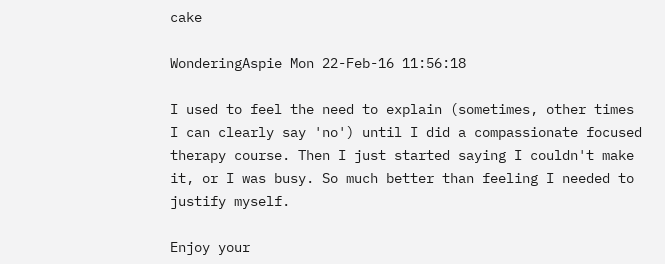cake

WonderingAspie Mon 22-Feb-16 11:56:18

I used to feel the need to explain (sometimes, other times I can clearly say 'no') until I did a compassionate focused therapy course. Then I just started saying I couldn't make it, or I was busy. So much better than feeling I needed to justify myself.

Enjoy your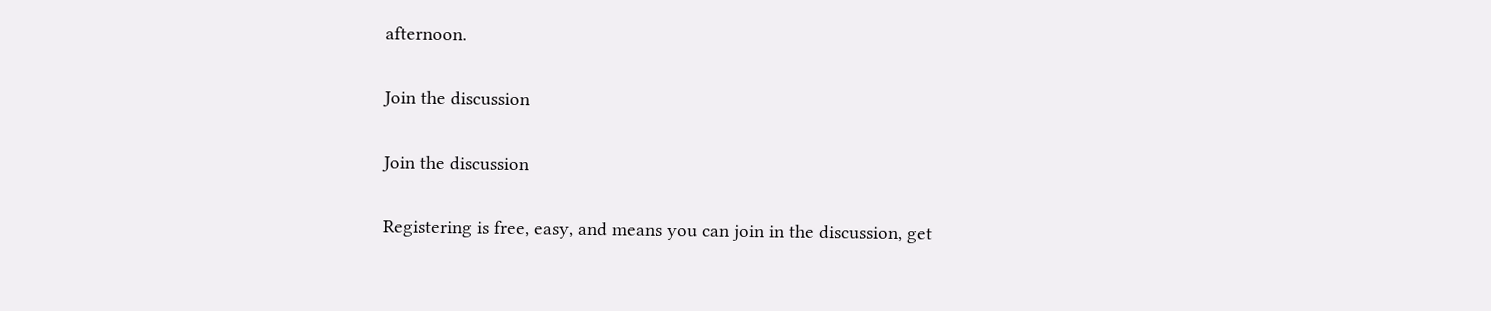afternoon.

Join the discussion

Join the discussion

Registering is free, easy, and means you can join in the discussion, get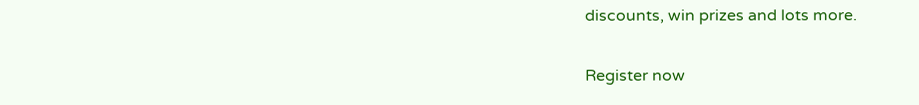discounts, win prizes and lots more.

Register now